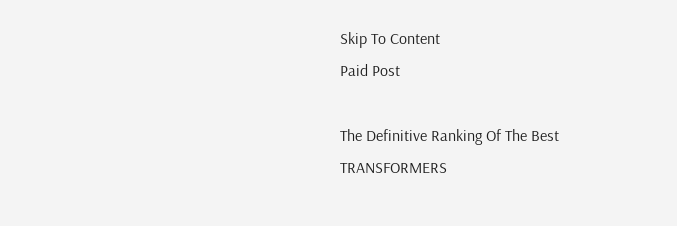Skip To Content
Paid Post

The Definitive Ranking Of The Best TRANSFORMERS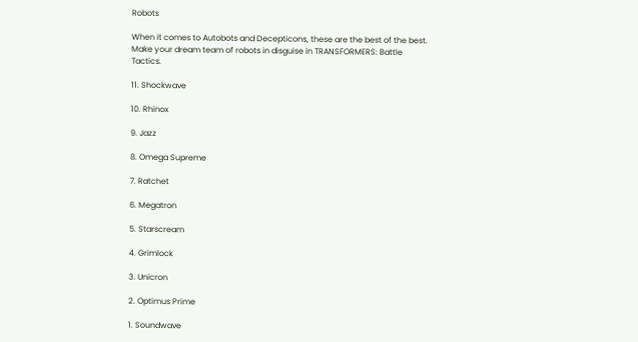Robots

When it comes to Autobots and Decepticons, these are the best of the best. Make your dream team of robots in disguise in TRANSFORMERS: Battle Tactics.

11. Shockwave

10. Rhinox

9. Jazz

8. Omega Supreme

7. Ratchet

6. Megatron

5. Starscream

4. Grimlock

3. Unicron

2. Optimus Prime

1. Soundwave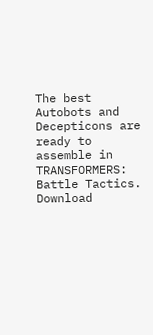The best Autobots and Decepticons are ready to assemble in TRANSFORMERS: Battle Tactics. Download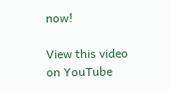now!

View this video on YouTube